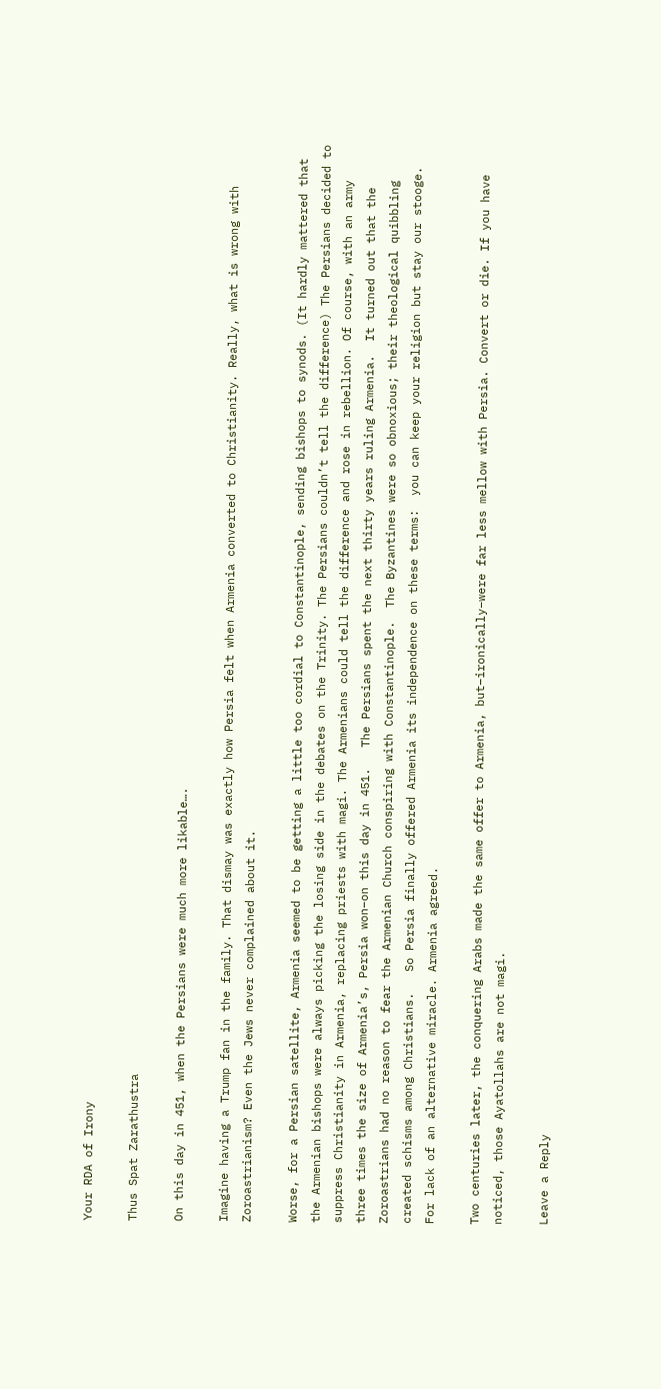Your RDA of Irony

Thus Spat Zarathustra

On this day in 451, when the Persians were much more likable….

Imagine having a Trump fan in the family. That dismay was exactly how Persia felt when Armenia converted to Christianity. Really, what is wrong with Zoroastrianism? Even the Jews never complained about it.

Worse, for a Persian satellite, Armenia seemed to be getting a little too cordial to Constantinople, sending bishops to synods. (It hardly mattered that the Armenian bishops were always picking the losing side in the debates on the Trinity. The Persians couldn’t tell the difference) The Persians decided to suppress Christianity in Armenia, replacing priests with magi. The Armenians could tell the difference and rose in rebellion. Of course, with an army three times the size of Armenia’s, Persia won–on this day in 451.   The Persians spent the next thirty years ruling Armenia.  It turned out that the Zoroastrians had no reason to fear the Armenian Church conspiring with Constantinople.  The Byzantines were so obnoxious; their theological quibbling created schisms among Christians.   So Persia finally offered Armenia its independence on these terms:  you can keep your religion but stay our stooge.  For lack of an alternative miracle. Armenia agreed.

Two centuries later, the conquering Arabs made the same offer to Armenia, but–ironically–were far less mellow with Persia. Convert or die. If you have noticed, those Ayatollahs are not magi.

Leave a Reply